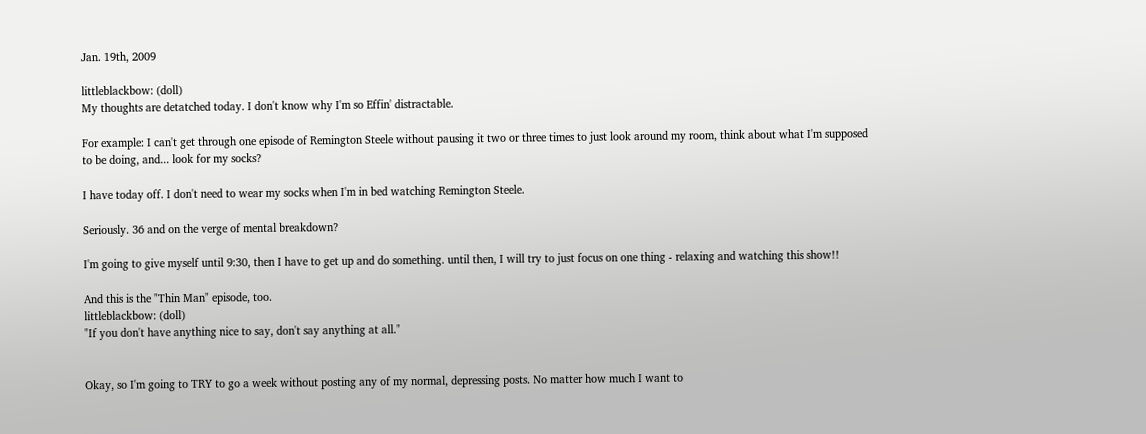Jan. 19th, 2009

littleblackbow: (doll)
My thoughts are detatched today. I don't know why I'm so Effin' distractable.

For example: I can't get through one episode of Remington Steele without pausing it two or three times to just look around my room, think about what I'm supposed to be doing, and... look for my socks?

I have today off. I don't need to wear my socks when I'm in bed watching Remington Steele.

Seriously. 36 and on the verge of mental breakdown?

I'm going to give myself until 9:30, then I have to get up and do something. until then, I will try to just focus on one thing - relaxing and watching this show!!

And this is the "Thin Man" episode, too.
littleblackbow: (doll)
"If you don't have anything nice to say, don't say anything at all."


Okay, so I'm going to TRY to go a week without posting any of my normal, depressing posts. No matter how much I want to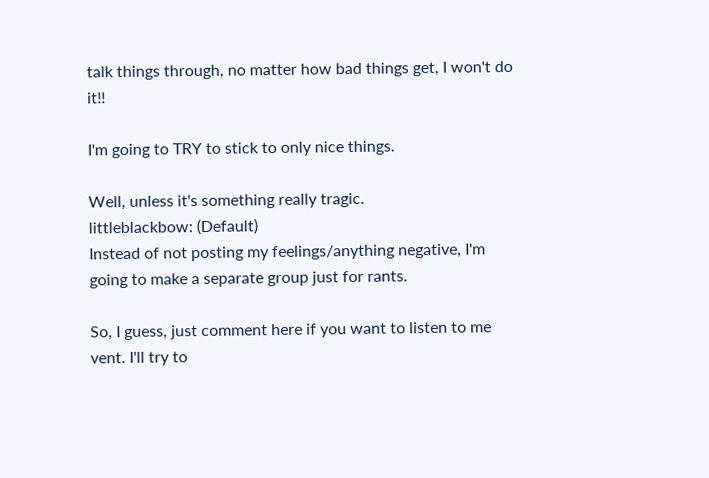talk things through, no matter how bad things get, I won't do it!!

I'm going to TRY to stick to only nice things.

Well, unless it's something really tragic.
littleblackbow: (Default)
Instead of not posting my feelings/anything negative, I'm going to make a separate group just for rants.

So, I guess, just comment here if you want to listen to me vent. I'll try to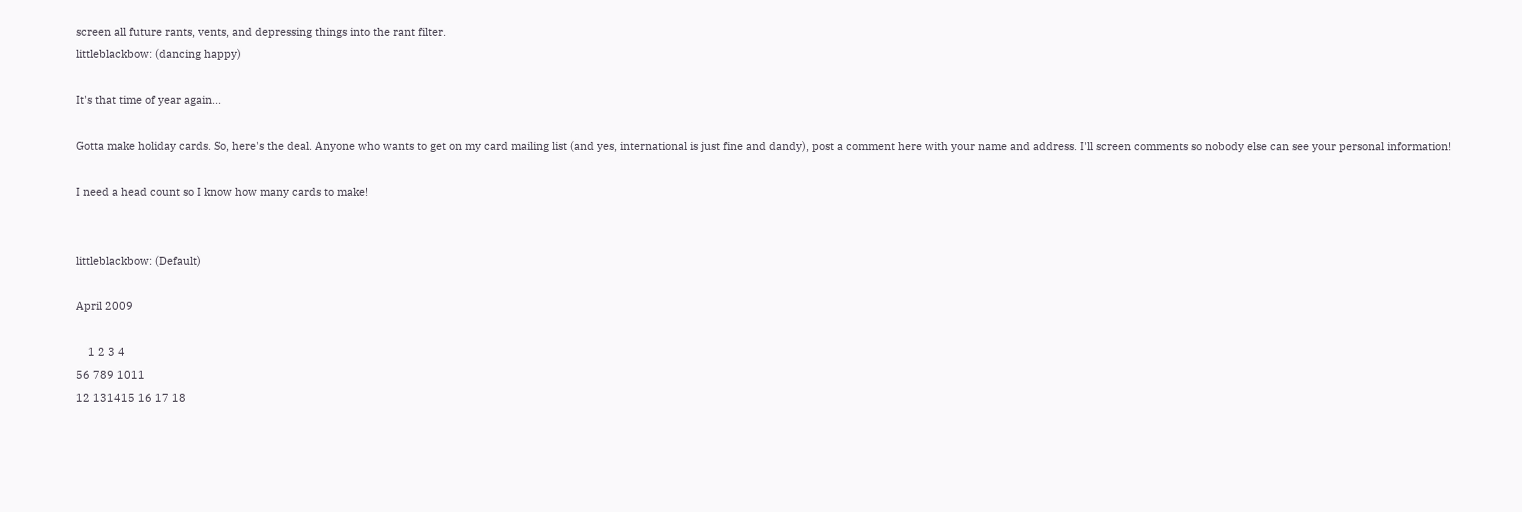screen all future rants, vents, and depressing things into the rant filter.
littleblackbow: (dancing happy)

It's that time of year again...

Gotta make holiday cards. So, here's the deal. Anyone who wants to get on my card mailing list (and yes, international is just fine and dandy), post a comment here with your name and address. I'll screen comments so nobody else can see your personal information!

I need a head count so I know how many cards to make!


littleblackbow: (Default)

April 2009

    1 2 3 4
56 789 1011
12 131415 16 17 18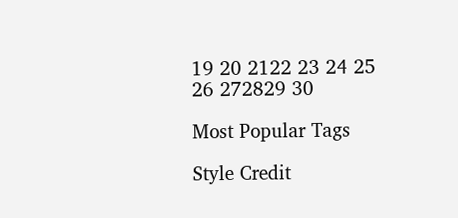19 20 2122 23 24 25
26 272829 30

Most Popular Tags

Style Credit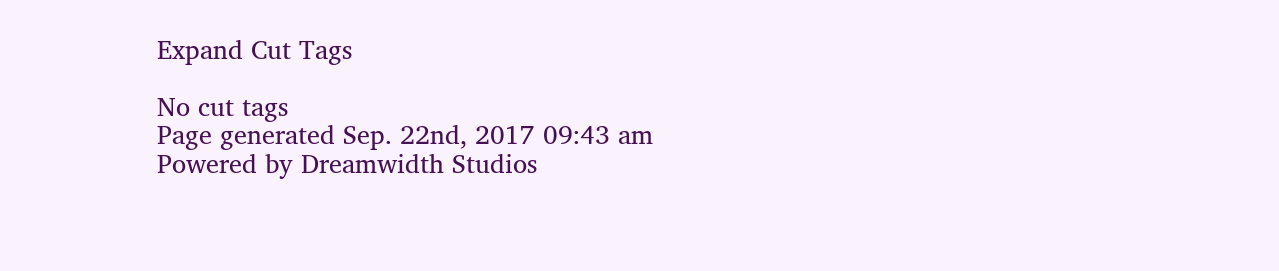Expand Cut Tags

No cut tags
Page generated Sep. 22nd, 2017 09:43 am
Powered by Dreamwidth Studios